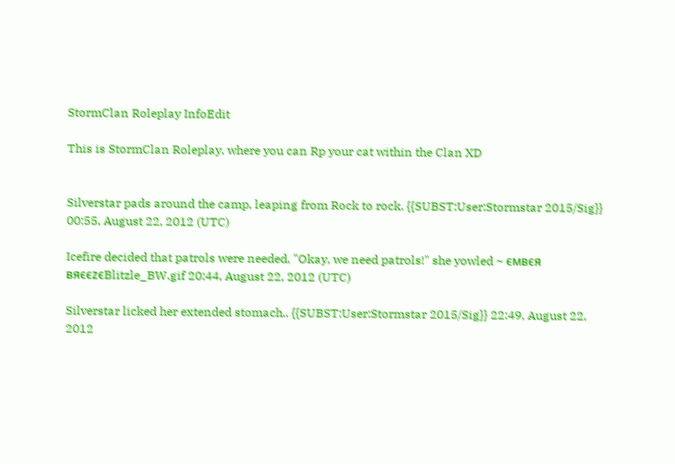StormClan Roleplay InfoEdit

This is StormClan Roleplay, where you can Rp your cat within the Clan XD


Silverstar pads around the camp, leaping from Rock to rock. {{SUBST:User:Stormstar 2015/Sig}} 00:55, August 22, 2012 (UTC)

Icefire decided that patrols were needed, "Okay, we need patrols!" she yowled ~ ємвєя вяєєzєBlitzle_BW.gif 20:44, August 22, 2012 (UTC)

Silverstar licked her extended stomach.. {{SUBST:User:Stormstar 2015/Sig}} 22:49, August 22, 2012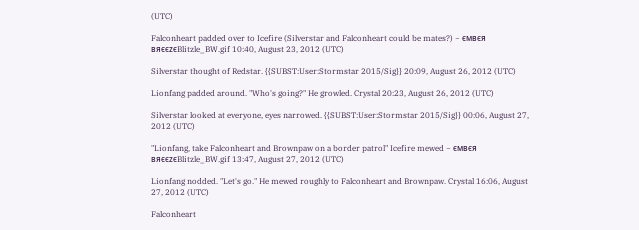(UTC)

Falconheart padded over to Icefire (Silverstar and Falconheart could be mates?) ~ ємвєя вяєєzєBlitzle_BW.gif 10:40, August 23, 2012 (UTC)

Silverstar thought of Redstar. {{SUBST:User:Stormstar 2015/Sig}} 20:09, August 26, 2012 (UTC)

Lionfang padded around. "Who's going?" He growled. Crystal 20:23, August 26, 2012 (UTC)

Silverstar looked at everyone, eyes narrowed. {{SUBST:User:Stormstar 2015/Sig}} 00:06, August 27, 2012 (UTC)

"Lionfang, take Falconheart and Brownpaw on a border patrol" Icefire mewed ~ ємвєя вяєєzєBlitzle_BW.gif 13:47, August 27, 2012 (UTC)

Lionfang nodded. "Let's go." He mewed roughly to Falconheart and Brownpaw. Crystal 16:06, August 27, 2012 (UTC)

Falconheart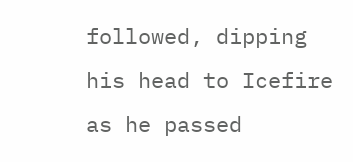followed, dipping his head to Icefire as he passed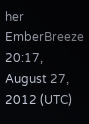her EmberBreeze 20:17, August 27, 2012 (UTC)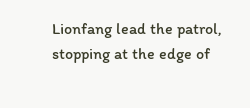Lionfang lead the patrol, stopping at the edge of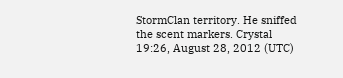StormClan territory. He sniffed the scent markers. Crystal 19:26, August 28, 2012 (UTC)